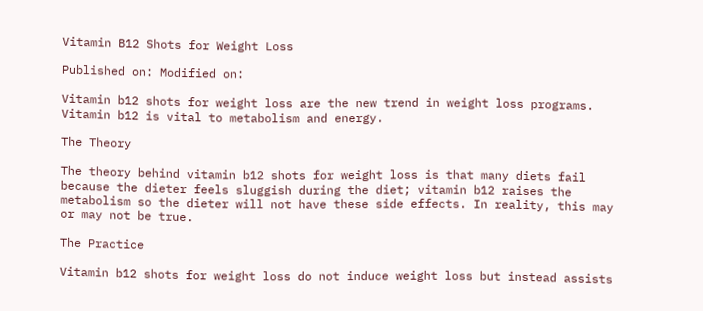Vitamin B12 Shots for Weight Loss

Published on: Modified on:

Vitamin b12 shots for weight loss are the new trend in weight loss programs. Vitamin b12 is vital to metabolism and energy.

The Theory

The theory behind vitamin b12 shots for weight loss is that many diets fail because the dieter feels sluggish during the diet; vitamin b12 raises the metabolism so the dieter will not have these side effects. In reality, this may or may not be true.

The Practice

Vitamin b12 shots for weight loss do not induce weight loss but instead assists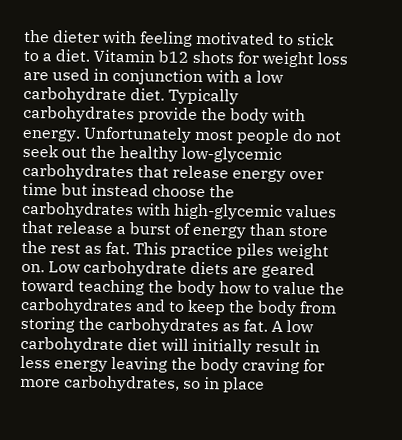the dieter with feeling motivated to stick to a diet. Vitamin b12 shots for weight loss are used in conjunction with a low carbohydrate diet. Typically carbohydrates provide the body with energy. Unfortunately most people do not seek out the healthy low-glycemic carbohydrates that release energy over time but instead choose the carbohydrates with high-glycemic values that release a burst of energy than store the rest as fat. This practice piles weight on. Low carbohydrate diets are geared toward teaching the body how to value the carbohydrates and to keep the body from storing the carbohydrates as fat. A low carbohydrate diet will initially result in less energy leaving the body craving for more carbohydrates, so in place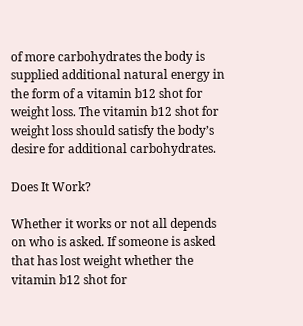of more carbohydrates the body is supplied additional natural energy in the form of a vitamin b12 shot for weight loss. The vitamin b12 shot for weight loss should satisfy the body’s desire for additional carbohydrates.

Does It Work?

Whether it works or not all depends on who is asked. If someone is asked that has lost weight whether the vitamin b12 shot for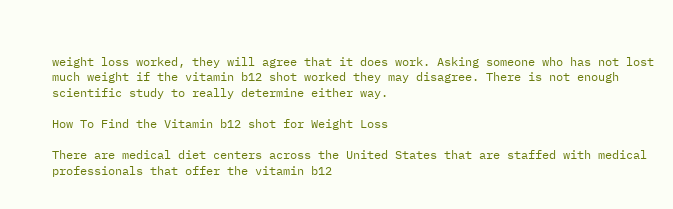weight loss worked, they will agree that it does work. Asking someone who has not lost much weight if the vitamin b12 shot worked they may disagree. There is not enough scientific study to really determine either way.

How To Find the Vitamin b12 shot for Weight Loss

There are medical diet centers across the United States that are staffed with medical professionals that offer the vitamin b12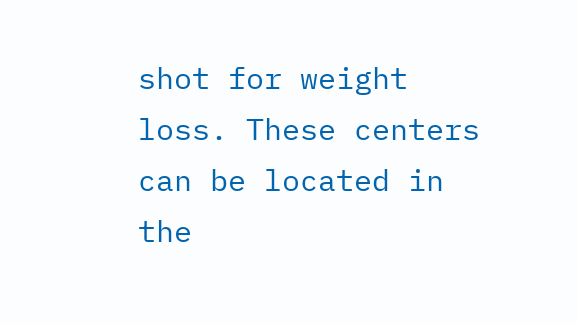shot for weight loss. These centers can be located in the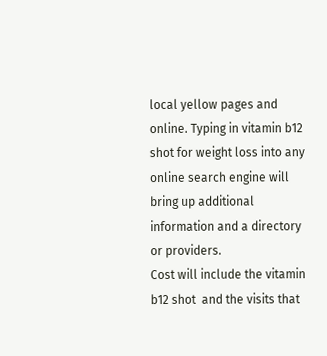local yellow pages and online. Typing in vitamin b12 shot for weight loss into any online search engine will bring up additional information and a directory or providers.
Cost will include the vitamin b12 shot  and the visits that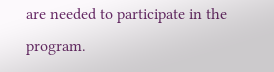are needed to participate in the program.